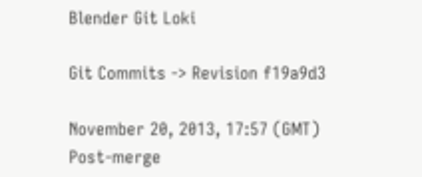Blender Git Loki

Git Commits -> Revision f19a9d3

November 20, 2013, 17:57 (GMT)
Post-merge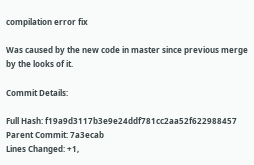compilation error fix

Was caused by the new code in master since previous merge
by the looks of it.

Commit Details:

Full Hash: f19a9d3117b3e9e24ddf781cc2aa52f622988457
Parent Commit: 7a3ecab
Lines Changed: +1,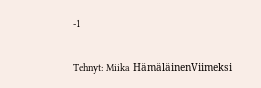-1

Tehnyt: Miika HämäläinenViimeksi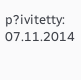p?ivitetty: 07.11.2014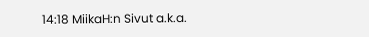14:18 MiikaH:n Sivut a.k.a.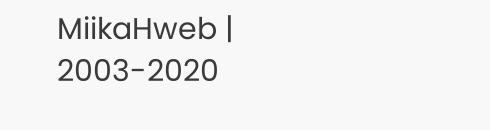MiikaHweb | 2003-2020